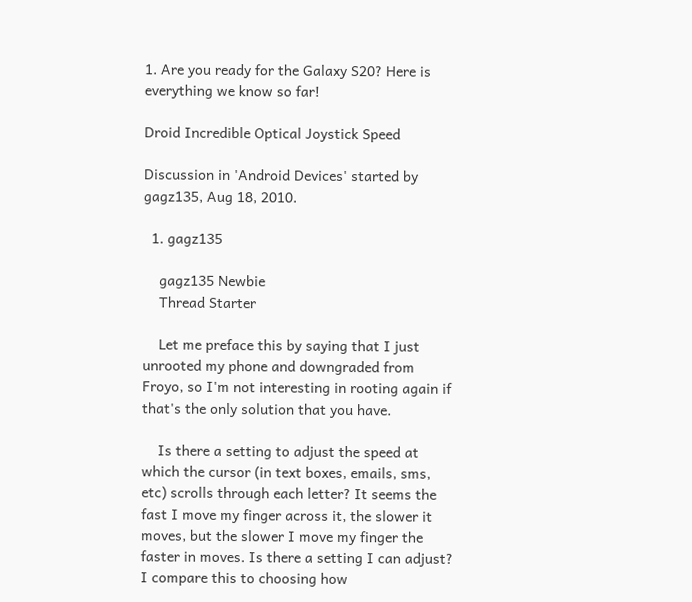1. Are you ready for the Galaxy S20? Here is everything we know so far!

Droid Incredible Optical Joystick Speed

Discussion in 'Android Devices' started by gagz135, Aug 18, 2010.

  1. gagz135

    gagz135 Newbie
    Thread Starter

    Let me preface this by saying that I just unrooted my phone and downgraded from Froyo, so I'm not interesting in rooting again if that's the only solution that you have.

    Is there a setting to adjust the speed at which the cursor (in text boxes, emails, sms, etc) scrolls through each letter? It seems the fast I move my finger across it, the slower it moves, but the slower I move my finger the faster in moves. Is there a setting I can adjust? I compare this to choosing how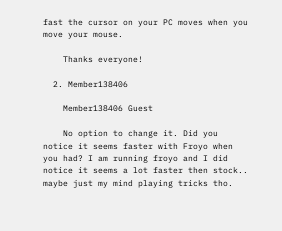fast the cursor on your PC moves when you move your mouse.

    Thanks everyone!

  2. Member138406

    Member138406 Guest

    No option to change it. Did you notice it seems faster with Froyo when you had? I am running froyo and I did notice it seems a lot faster then stock.. maybe just my mind playing tricks tho.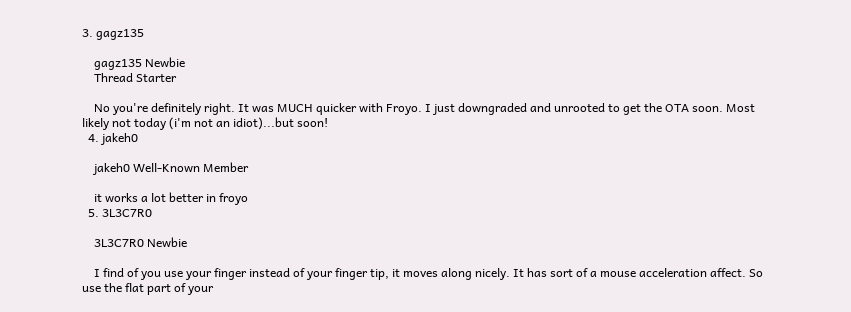3. gagz135

    gagz135 Newbie
    Thread Starter

    No you're definitely right. It was MUCH quicker with Froyo. I just downgraded and unrooted to get the OTA soon. Most likely not today (i'm not an idiot)...but soon!
  4. jakeh0

    jakeh0 Well-Known Member

    it works a lot better in froyo
  5. 3L3C7R0

    3L3C7R0 Newbie

    I find of you use your finger instead of your finger tip, it moves along nicely. It has sort of a mouse acceleration affect. So use the flat part of your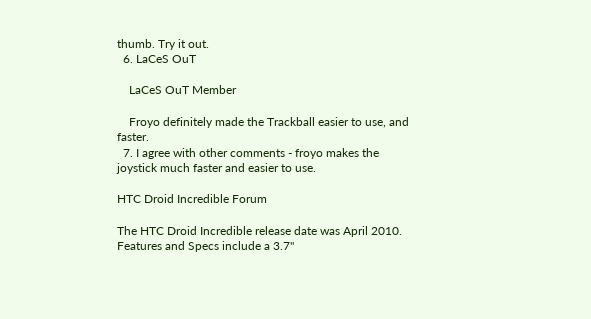thumb. Try it out.
  6. LaCeS OuT

    LaCeS OuT Member

    Froyo definitely made the Trackball easier to use, and faster.
  7. I agree with other comments - froyo makes the joystick much faster and easier to use.

HTC Droid Incredible Forum

The HTC Droid Incredible release date was April 2010. Features and Specs include a 3.7"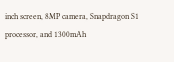inch screen, 8MP camera, Snapdragon S1 processor, and 1300mAh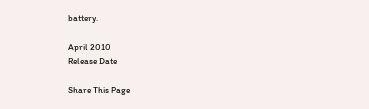battery.

April 2010
Release Date

Share This Page